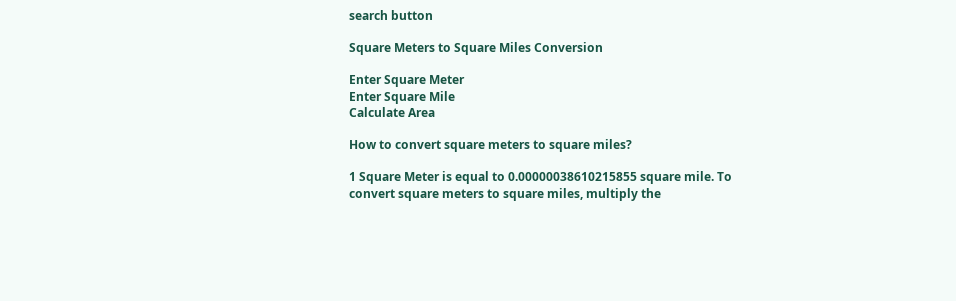search button

Square Meters to Square Miles Conversion

Enter Square Meter
Enter Square Mile
Calculate Area

How to convert square meters to square miles?

1 Square Meter is equal to 0.00000038610215855 square mile. To convert square meters to square miles, multiply the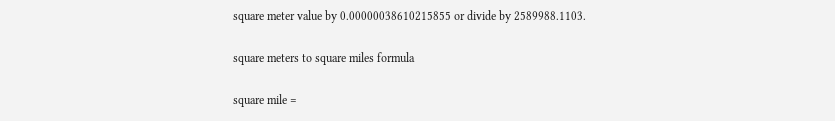square meter value by 0.00000038610215855 or divide by 2589988.1103.

square meters to square miles formula

square mile =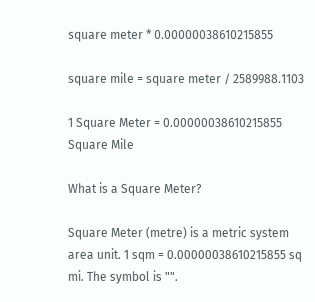square meter * 0.00000038610215855

square mile = square meter / 2589988.1103

1 Square Meter = 0.00000038610215855 Square Mile

What is a Square Meter?

Square Meter (metre) is a metric system area unit. 1 sqm = 0.00000038610215855 sq mi. The symbol is "".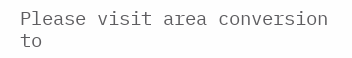Please visit area conversion to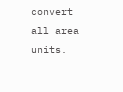convert all area units.